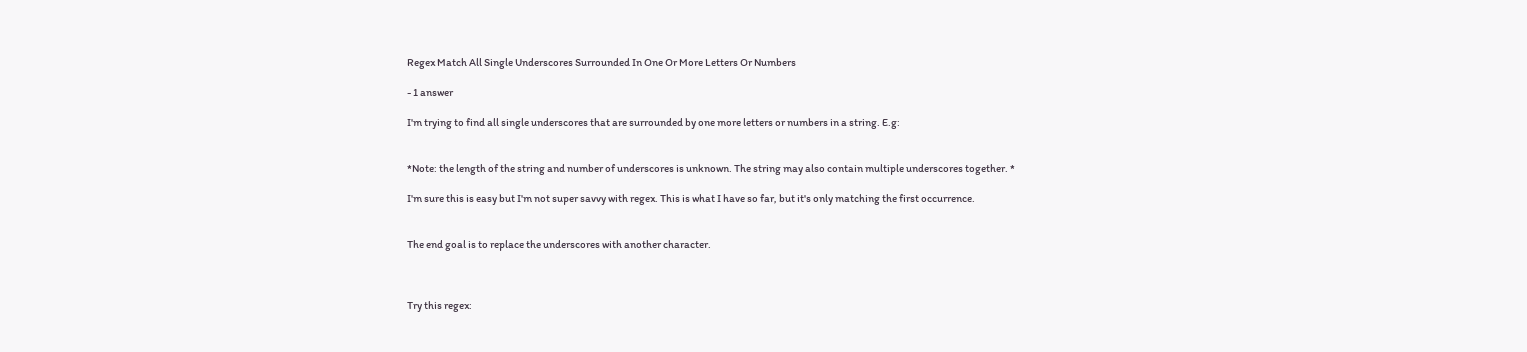Regex Match All Single Underscores Surrounded In One Or More Letters Or Numbers

- 1 answer

I'm trying to find all single underscores that are surrounded by one more letters or numbers in a string. E.g:


*Note: the length of the string and number of underscores is unknown. The string may also contain multiple underscores together. *

I'm sure this is easy but I'm not super savvy with regex. This is what I have so far, but it's only matching the first occurrence.


The end goal is to replace the underscores with another character.



Try this regex: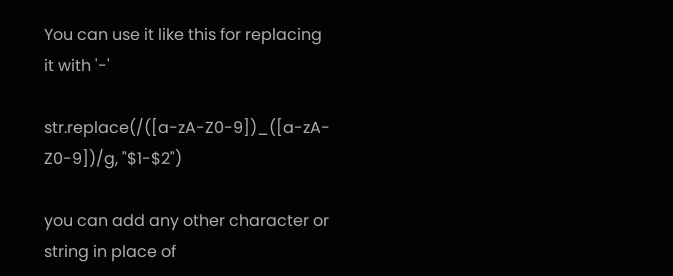You can use it like this for replacing it with '-'

str.replace(/([a-zA-Z0-9])_([a-zA-Z0-9])/g, "$1-$2")

you can add any other character or string in place of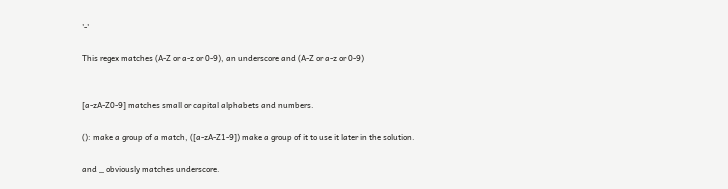'-'

This regex matches (A-Z or a-z or 0-9), an underscore and (A-Z or a-z or 0-9)


[a-zA-Z0-9] matches small or capital alphabets and numbers.

(): make a group of a match, ([a-zA-Z1-9]) make a group of it to use it later in the solution.

and _ obviously matches underscore.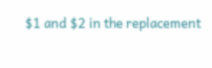$1 and $2 in the replacement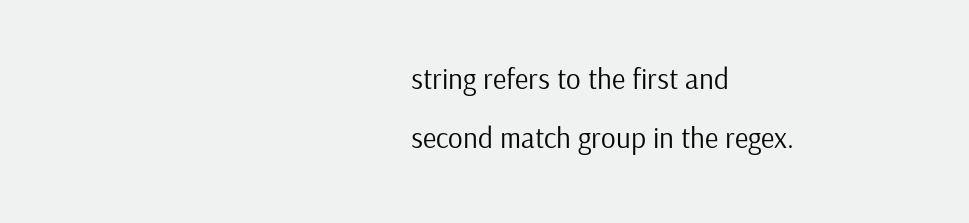string refers to the first and second match group in the regex.